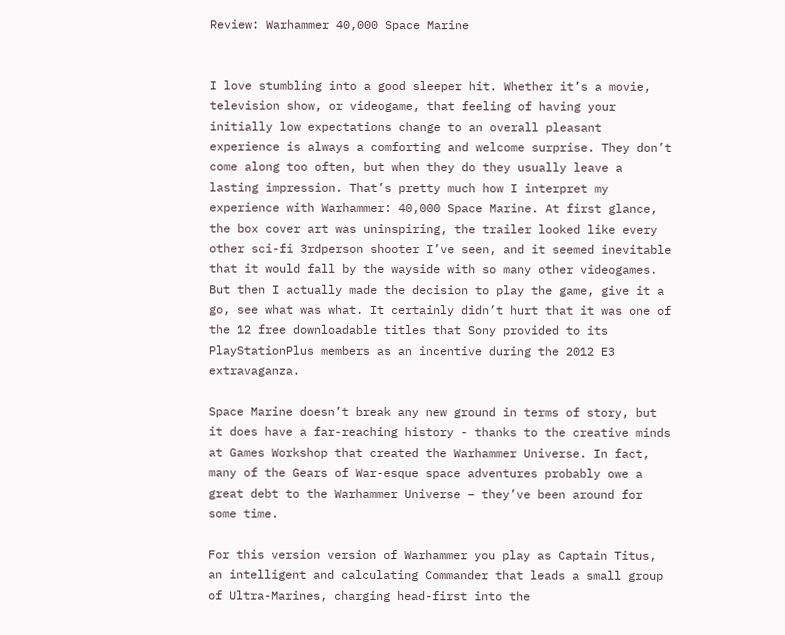Review: Warhammer 40,000 Space Marine


I love stumbling into a good sleeper hit. Whether it’s a movie, television show, or videogame, that feeling of having your initially low expectations change to an overall pleasant experience is always a comforting and welcome surprise. They don’t come along too often, but when they do they usually leave a lasting impression. That’s pretty much how I interpret my experience with Warhammer: 40,000 Space Marine. At first glance, the box cover art was uninspiring, the trailer looked like every other sci-fi 3rdperson shooter I’ve seen, and it seemed inevitable that it would fall by the wayside with so many other videogames. But then I actually made the decision to play the game, give it a go, see what was what. It certainly didn’t hurt that it was one of the 12 free downloadable titles that Sony provided to its PlayStationPlus members as an incentive during the 2012 E3 extravaganza.

Space Marine doesn’t break any new ground in terms of story, but it does have a far-reaching history - thanks to the creative minds at Games Workshop that created the Warhammer Universe. In fact, many of the Gears of War-esque space adventures probably owe a great debt to the Warhammer Universe – they’ve been around for some time.

For this version version of Warhammer you play as Captain Titus, an intelligent and calculating Commander that leads a small group of Ultra-Marines, charging head-first into the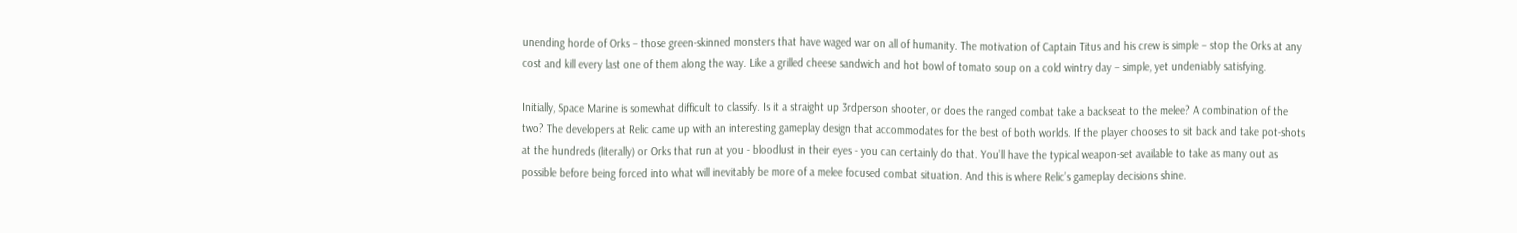unending horde of Orks – those green-skinned monsters that have waged war on all of humanity. The motivation of Captain Titus and his crew is simple – stop the Orks at any cost and kill every last one of them along the way. Like a grilled cheese sandwich and hot bowl of tomato soup on a cold wintry day – simple, yet undeniably satisfying.

Initially, Space Marine is somewhat difficult to classify. Is it a straight up 3rdperson shooter, or does the ranged combat take a backseat to the melee? A combination of the two? The developers at Relic came up with an interesting gameplay design that accommodates for the best of both worlds. If the player chooses to sit back and take pot-shots at the hundreds (literally) or Orks that run at you - bloodlust in their eyes - you can certainly do that. You’ll have the typical weapon-set available to take as many out as possible before being forced into what will inevitably be more of a melee focused combat situation. And this is where Relic’s gameplay decisions shine.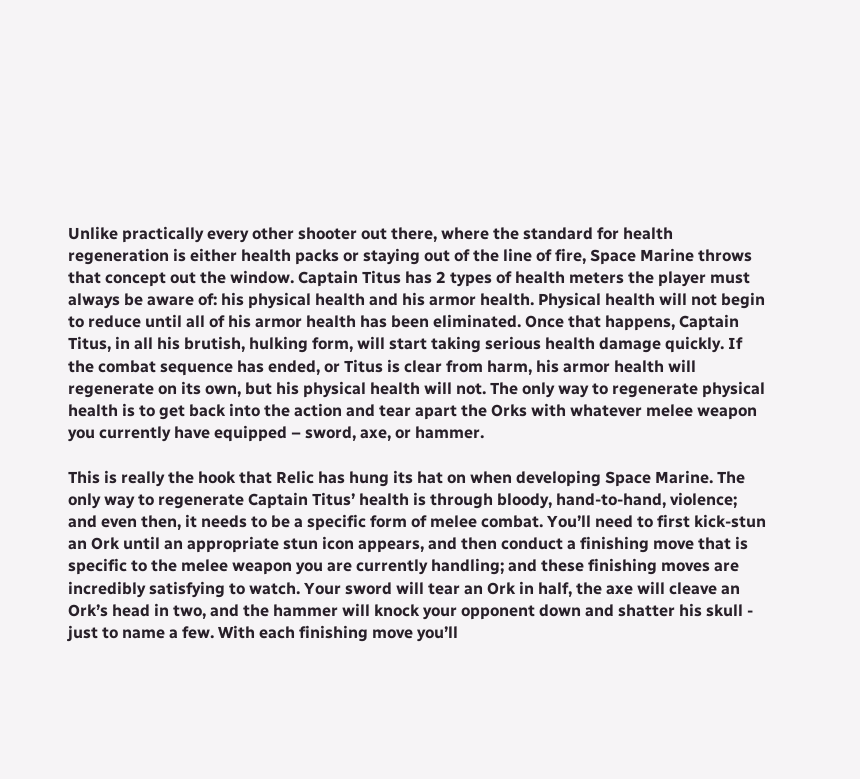Unlike practically every other shooter out there, where the standard for health regeneration is either health packs or staying out of the line of fire, Space Marine throws that concept out the window. Captain Titus has 2 types of health meters the player must always be aware of: his physical health and his armor health. Physical health will not begin to reduce until all of his armor health has been eliminated. Once that happens, Captain Titus, in all his brutish, hulking form, will start taking serious health damage quickly. If the combat sequence has ended, or Titus is clear from harm, his armor health will regenerate on its own, but his physical health will not. The only way to regenerate physical health is to get back into the action and tear apart the Orks with whatever melee weapon you currently have equipped – sword, axe, or hammer.

This is really the hook that Relic has hung its hat on when developing Space Marine. The only way to regenerate Captain Titus’ health is through bloody, hand-to-hand, violence; and even then, it needs to be a specific form of melee combat. You’ll need to first kick-stun an Ork until an appropriate stun icon appears, and then conduct a finishing move that is specific to the melee weapon you are currently handling; and these finishing moves are incredibly satisfying to watch. Your sword will tear an Ork in half, the axe will cleave an Ork’s head in two, and the hammer will knock your opponent down and shatter his skull -  just to name a few. With each finishing move you’ll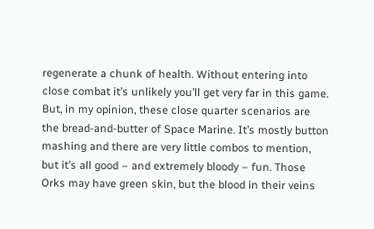regenerate a chunk of health. Without entering into close combat it’s unlikely you’ll get very far in this game. But, in my opinion, these close quarter scenarios are the bread-and-butter of Space Marine. It’s mostly button mashing and there are very little combos to mention, but it’s all good – and extremely bloody – fun. Those Orks may have green skin, but the blood in their veins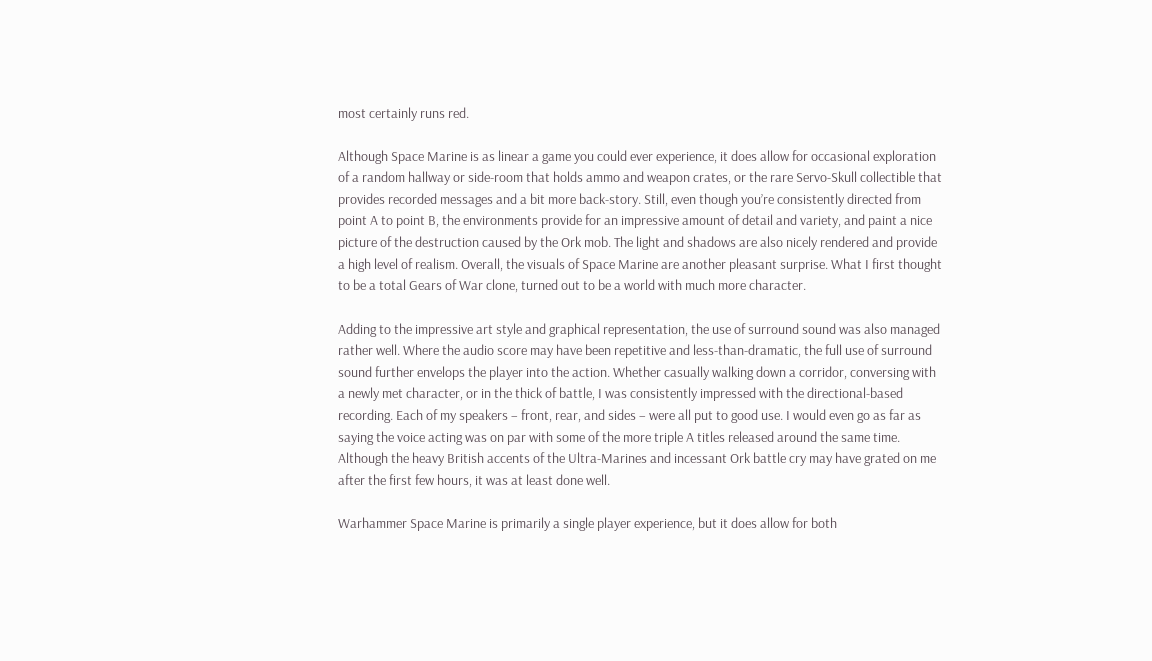most certainly runs red.

Although Space Marine is as linear a game you could ever experience, it does allow for occasional exploration of a random hallway or side-room that holds ammo and weapon crates, or the rare Servo-Skull collectible that provides recorded messages and a bit more back-story. Still, even though you’re consistently directed from point A to point B, the environments provide for an impressive amount of detail and variety, and paint a nice picture of the destruction caused by the Ork mob. The light and shadows are also nicely rendered and provide a high level of realism. Overall, the visuals of Space Marine are another pleasant surprise. What I first thought to be a total Gears of War clone, turned out to be a world with much more character.

Adding to the impressive art style and graphical representation, the use of surround sound was also managed rather well. Where the audio score may have been repetitive and less-than-dramatic, the full use of surround sound further envelops the player into the action. Whether casually walking down a corridor, conversing with a newly met character, or in the thick of battle, I was consistently impressed with the directional-based recording. Each of my speakers – front, rear, and sides – were all put to good use. I would even go as far as saying the voice acting was on par with some of the more triple A titles released around the same time. Although the heavy British accents of the Ultra-Marines and incessant Ork battle cry may have grated on me after the first few hours, it was at least done well.

Warhammer Space Marine is primarily a single player experience, but it does allow for both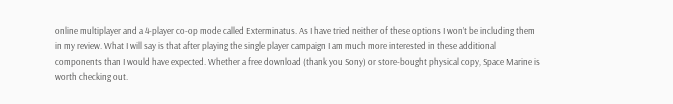online multiplayer and a 4-player co-op mode called Exterminatus. As I have tried neither of these options I won’t be including them in my review. What I will say is that after playing the single player campaign I am much more interested in these additional components than I would have expected. Whether a free download (thank you Sony) or store-bought physical copy, Space Marine is worth checking out.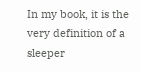In my book, it is the very definition of a sleeper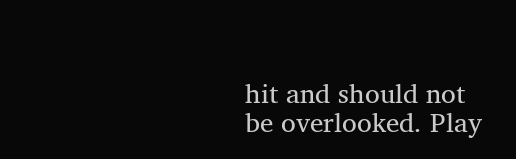hit and should not be overlooked. Play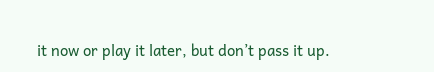it now or play it later, but don’t pass it up.